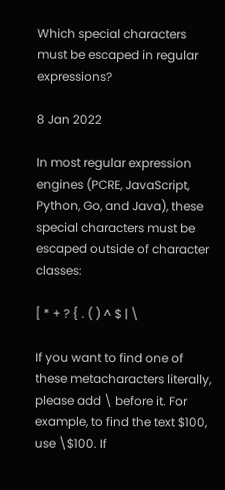Which special characters must be escaped in regular expressions?

8 Jan 2022

In most regular expression engines (PCRE, JavaScript, Python, Go, and Java), these special characters must be escaped outside of character classes:

[ * + ? { . ( ) ^ $ | \

If you want to find one of these metacharacters literally, please add \ before it. For example, to find the text $100, use \$100. If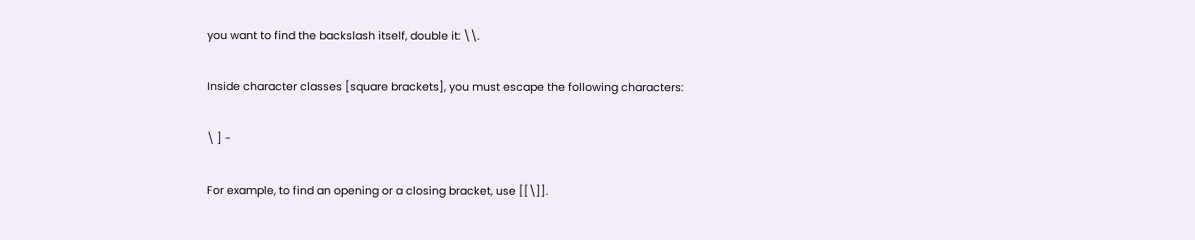you want to find the backslash itself, double it: \\.

Inside character classes [square brackets], you must escape the following characters:

\ ] -

For example, to find an opening or a closing bracket, use [[\]].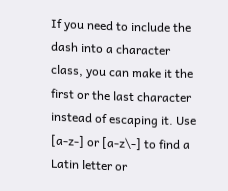If you need to include the dash into a character class, you can make it the first or the last character instead of escaping it. Use [a-z-] or [a-z\-] to find a Latin letter or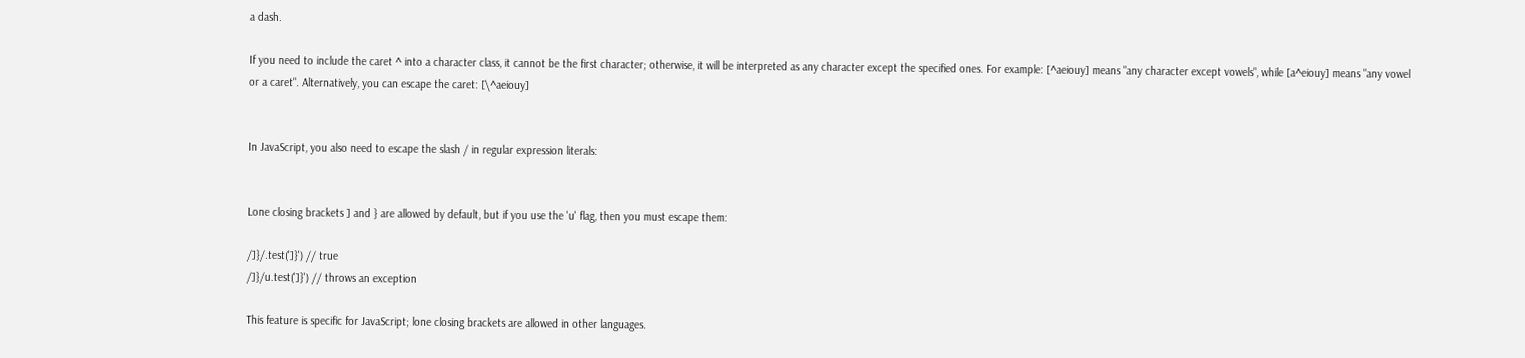a dash.

If you need to include the caret ^ into a character class, it cannot be the first character; otherwise, it will be interpreted as any character except the specified ones. For example: [^aeiouy] means "any character except vowels", while [a^eiouy] means "any vowel or a caret". Alternatively, you can escape the caret: [\^aeiouy]


In JavaScript, you also need to escape the slash / in regular expression literals:


Lone closing brackets ] and } are allowed by default, but if you use the 'u' flag, then you must escape them:

/]}/.test(']}') // true
/]}/u.test(']}') // throws an exception

This feature is specific for JavaScript; lone closing brackets are allowed in other languages.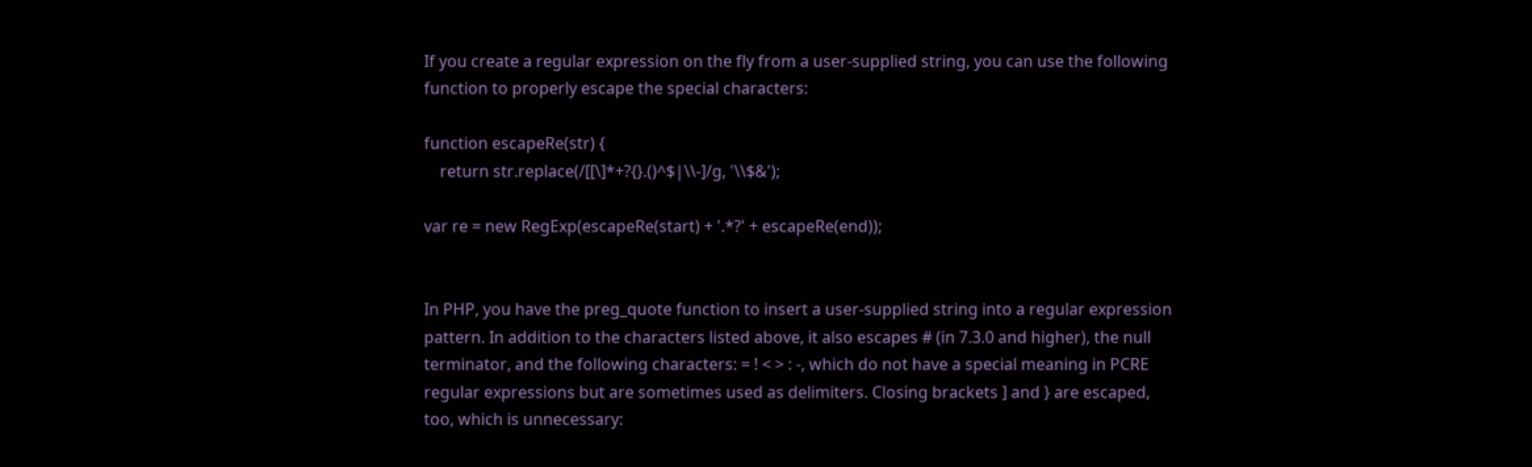If you create a regular expression on the fly from a user-supplied string, you can use the following function to properly escape the special characters:

function escapeRe(str) {
    return str.replace(/[[\]*+?{}.()^$|\\-]/g, '\\$&');

var re = new RegExp(escapeRe(start) + '.*?' + escapeRe(end));


In PHP, you have the preg_quote function to insert a user-supplied string into a regular expression pattern. In addition to the characters listed above, it also escapes # (in 7.3.0 and higher), the null terminator, and the following characters: = ! < > : -, which do not have a special meaning in PCRE regular expressions but are sometimes used as delimiters. Closing brackets ] and } are escaped, too, which is unnecessary: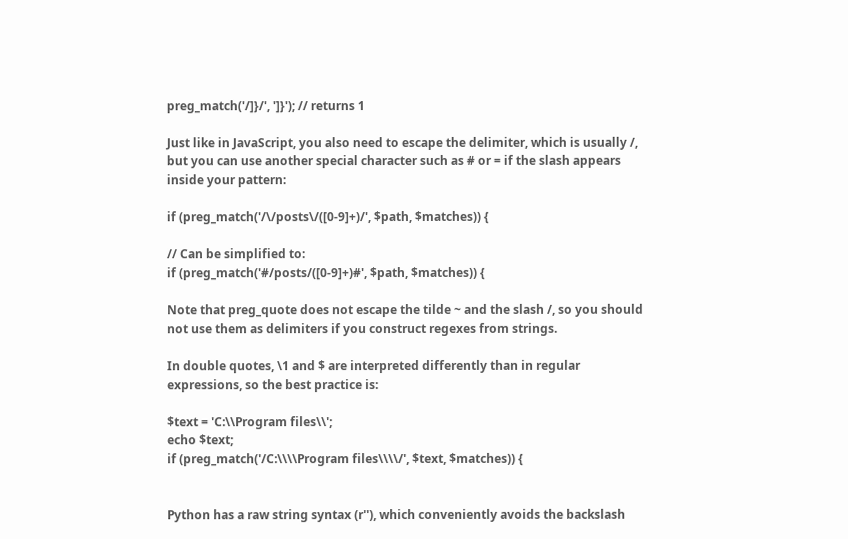preg_match('/]}/', ']}'); // returns 1

Just like in JavaScript, you also need to escape the delimiter, which is usually /, but you can use another special character such as # or = if the slash appears inside your pattern:

if (preg_match('/\/posts\/([0-9]+)/', $path, $matches)) {

// Can be simplified to:
if (preg_match('#/posts/([0-9]+)#', $path, $matches)) {

Note that preg_quote does not escape the tilde ~ and the slash /, so you should not use them as delimiters if you construct regexes from strings.

In double quotes, \1 and $ are interpreted differently than in regular expressions, so the best practice is:

$text = 'C:\\Program files\\';
echo $text;
if (preg_match('/C:\\\\Program files\\\\/', $text, $matches)) {


Python has a raw string syntax (r''), which conveniently avoids the backslash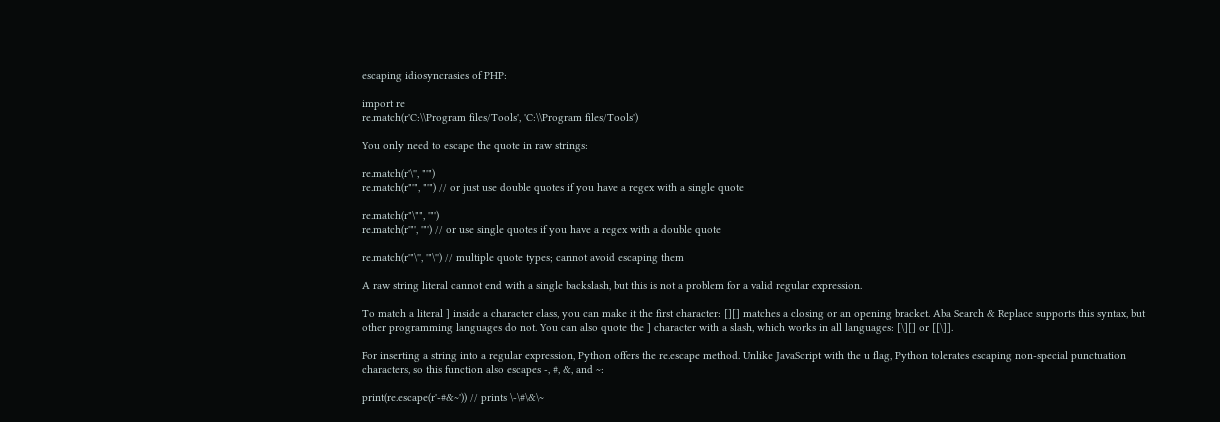escaping idiosyncrasies of PHP:

import re
re.match(r'C:\\Program files/Tools', 'C:\\Program files/Tools')

You only need to escape the quote in raw strings:

re.match(r'\'', "'")
re.match(r"'", "'") // or just use double quotes if you have a regex with a single quote

re.match(r"\"", '"')
re.match(r'"', '"') // or use single quotes if you have a regex with a double quote

re.match(r'"\'', '"\'') // multiple quote types; cannot avoid escaping them

A raw string literal cannot end with a single backslash, but this is not a problem for a valid regular expression.

To match a literal ] inside a character class, you can make it the first character: [][] matches a closing or an opening bracket. Aba Search & Replace supports this syntax, but other programming languages do not. You can also quote the ] character with a slash, which works in all languages: [\][] or [[\]].

For inserting a string into a regular expression, Python offers the re.escape method. Unlike JavaScript with the u flag, Python tolerates escaping non-special punctuation characters, so this function also escapes -, #, &, and ~:

print(re.escape(r'-#&~')) // prints \-\#\&\~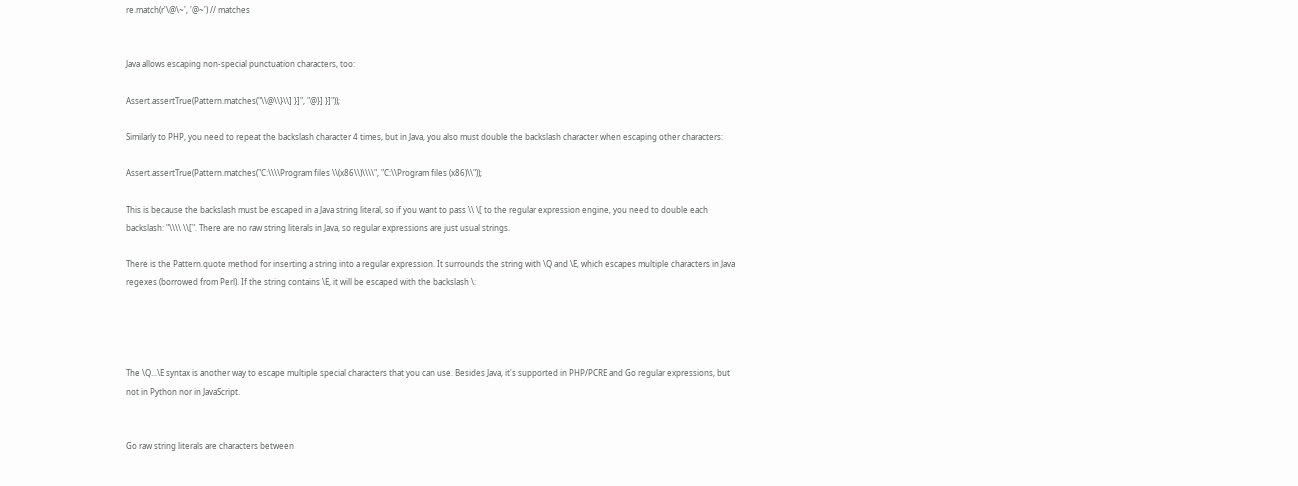re.match(r'\@\~', '@~') // matches


Java allows escaping non-special punctuation characters, too:

Assert.assertTrue(Pattern.matches("\\@\\}\\] }]", "@}] }]"));

Similarly to PHP, you need to repeat the backslash character 4 times, but in Java, you also must double the backslash character when escaping other characters:

Assert.assertTrue(Pattern.matches("C:\\\\Program files \\(x86\\)\\\\", "C:\\Program files (x86)\\"));

This is because the backslash must be escaped in a Java string literal, so if you want to pass \\ \[ to the regular expression engine, you need to double each backslash: "\\\\ \\[". There are no raw string literals in Java, so regular expressions are just usual strings.

There is the Pattern.quote method for inserting a string into a regular expression. It surrounds the string with \Q and \E, which escapes multiple characters in Java regexes (borrowed from Perl). If the string contains \E, it will be escaped with the backslash \:




The \Q...\E syntax is another way to escape multiple special characters that you can use. Besides Java, it's supported in PHP/PCRE and Go regular expressions, but not in Python nor in JavaScript.


Go raw string literals are characters between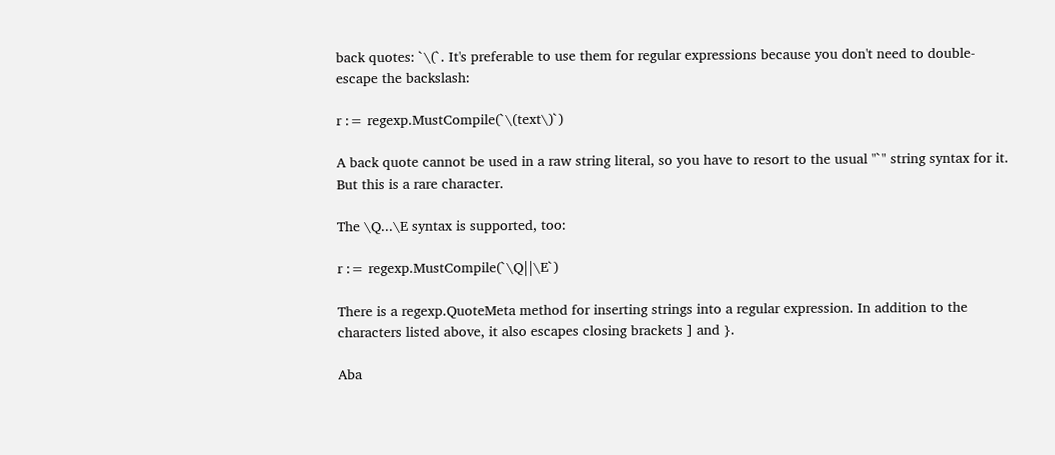back quotes: `\(`. It's preferable to use them for regular expressions because you don't need to double-escape the backslash:

r := regexp.MustCompile(`\(text\)`)

A back quote cannot be used in a raw string literal, so you have to resort to the usual "`" string syntax for it. But this is a rare character.

The \Q...\E syntax is supported, too:

r := regexp.MustCompile(`\Q||\E`)

There is a regexp.QuoteMeta method for inserting strings into a regular expression. In addition to the characters listed above, it also escapes closing brackets ] and }.

Aba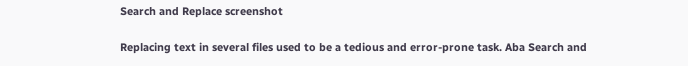Search and Replace screenshot

Replacing text in several files used to be a tedious and error-prone task. Aba Search and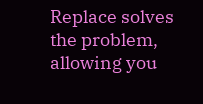Replace solves the problem, allowing you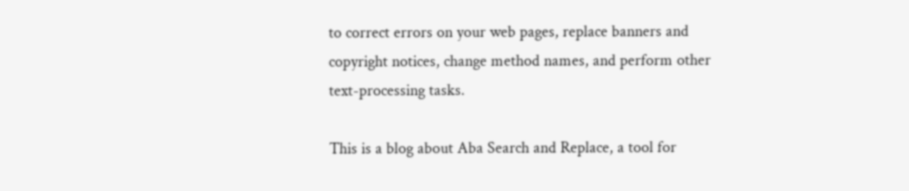to correct errors on your web pages, replace banners and copyright notices, change method names, and perform other text-processing tasks.

This is a blog about Aba Search and Replace, a tool for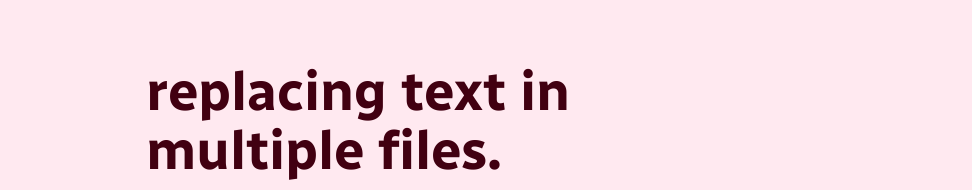replacing text in multiple files.